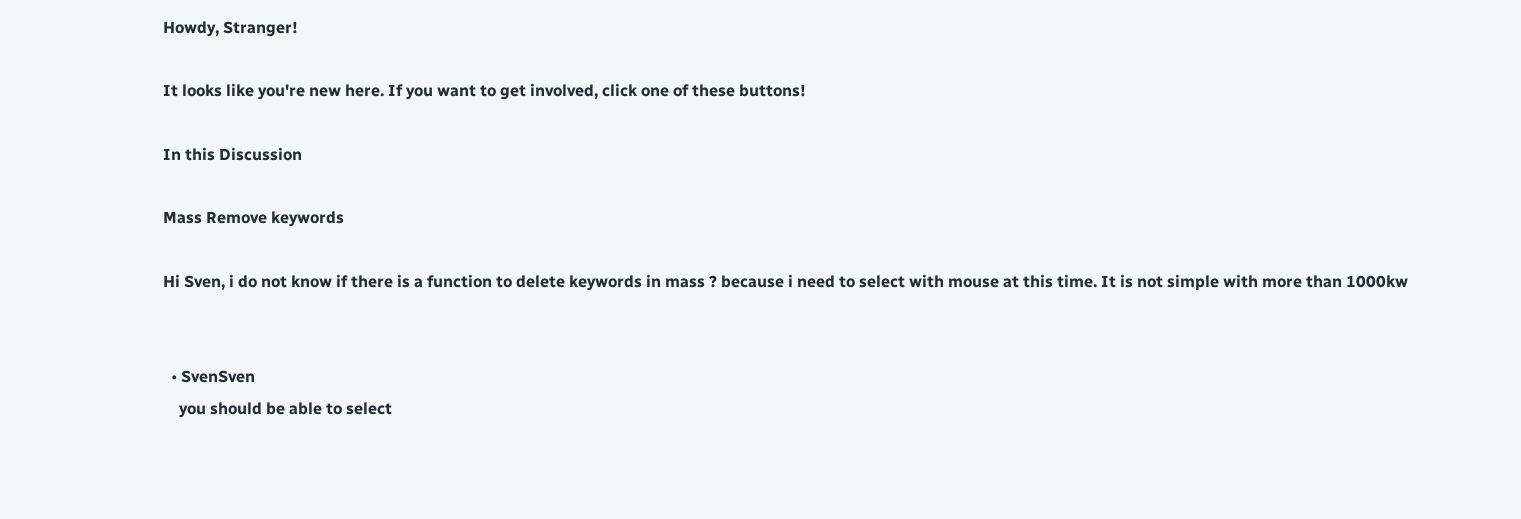Howdy, Stranger!

It looks like you're new here. If you want to get involved, click one of these buttons!

In this Discussion

Mass Remove keywords

Hi Sven, i do not know if there is a function to delete keywords in mass ? because i need to select with mouse at this time. It is not simple with more than 1000kw


  • SvenSven
    you should be able to select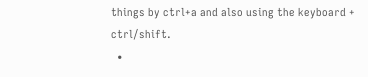things by ctrl+a and also using the keyboard + ctrl/shift.
  •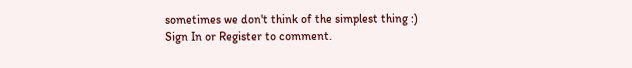sometimes we don't think of the simplest thing :)
Sign In or Register to comment.